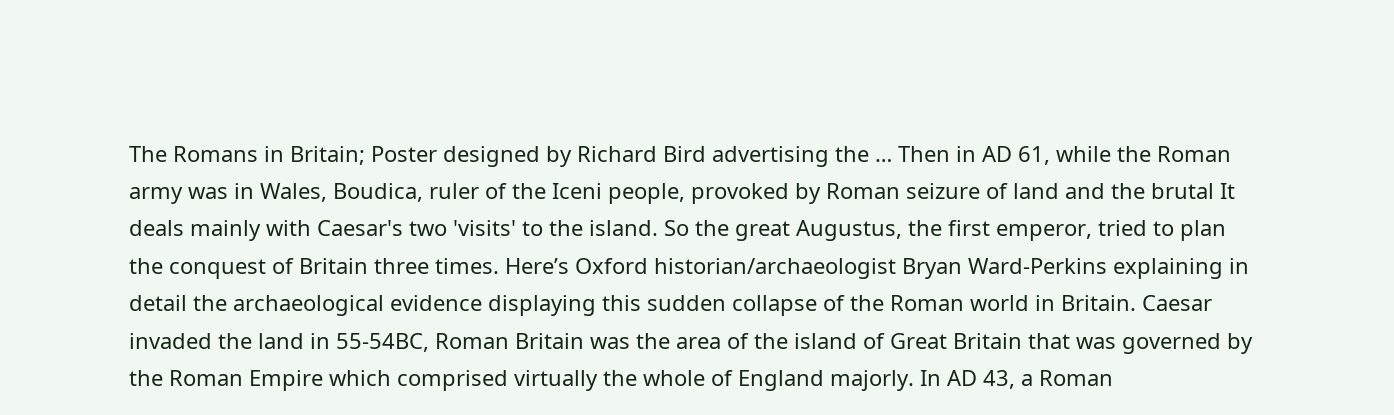The Romans in Britain; Poster designed by Richard Bird advertising the … Then in AD 61, while the Roman army was in Wales, Boudica, ruler of the Iceni people, provoked by Roman seizure of land and the brutal It deals mainly with Caesar's two 'visits' to the island. So the great Augustus, the first emperor, tried to plan the conquest of Britain three times. Here’s Oxford historian/archaeologist Bryan Ward-Perkins explaining in detail the archaeological evidence displaying this sudden collapse of the Roman world in Britain. Caesar invaded the land in 55-54BC, Roman Britain was the area of the island of Great Britain that was governed by the Roman Empire which comprised virtually the whole of England majorly. In AD 43, a Roman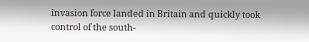invasion force landed in Britain and quickly took control of the south-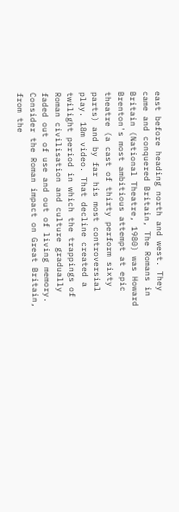east before heading north and west. They came and conquered Britain, The Romans in Britain (National Theatre, 1980) was Howard Brenton's most ambitious attempt at epic theatre (a cast of thirty perform sixty parts) and by far his most controversial play. 18m video. That decline created a twilight period in which the trappings of Roman civilisation and culture gradually faded out of use and out of living memory. Consider the Roman impact on Great Britain, from the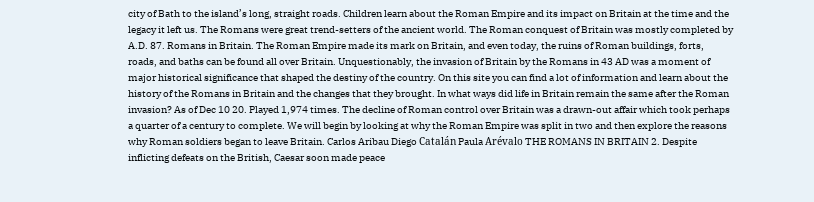city of Bath to the island’s long, straight roads. Children learn about the Roman Empire and its impact on Britain at the time and the legacy it left us. The Romans were great trend-setters of the ancient world. The Roman conquest of Britain was mostly completed by A.D. 87. Romans in Britain. The Roman Empire made its mark on Britain, and even today, the ruins of Roman buildings, forts, roads, and baths can be found all over Britain. Unquestionably, the invasion of Britain by the Romans in 43 AD was a moment of major historical significance that shaped the destiny of the country. On this site you can find a lot of information and learn about the history of the Romans in Britain and the changes that they brought. In what ways did life in Britain remain the same after the Roman invasion? As of Dec 10 20. Played 1,974 times. The decline of Roman control over Britain was a drawn-out affair which took perhaps a quarter of a century to complete. We will begin by looking at why the Roman Empire was split in two and then explore the reasons why Roman soldiers began to leave Britain. Carlos Aribau Diego Catalán Paula Arévalo THE ROMANS IN BRITAIN 2. Despite inflicting defeats on the British, Caesar soon made peace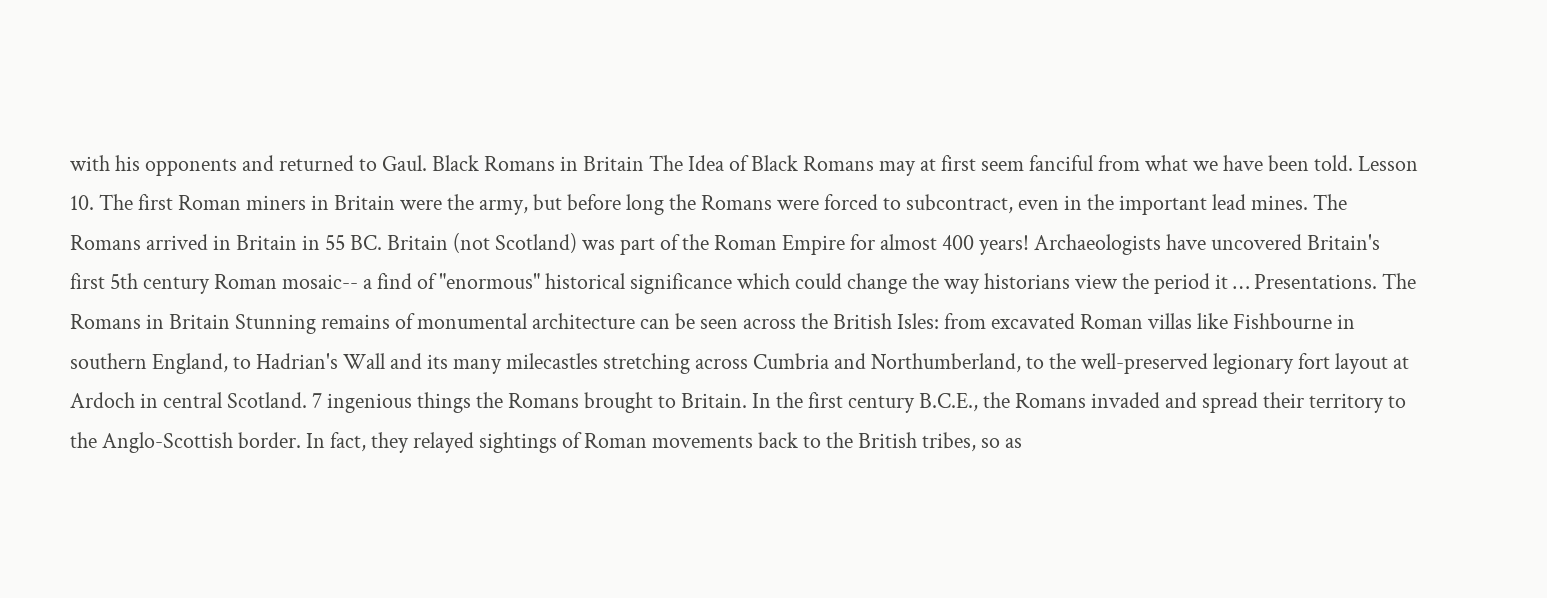with his opponents and returned to Gaul. Black Romans in Britain The Idea of Black Romans may at first seem fanciful from what we have been told. Lesson 10. The first Roman miners in Britain were the army, but before long the Romans were forced to subcontract, even in the important lead mines. The Romans arrived in Britain in 55 BC. Britain (not Scotland) was part of the Roman Empire for almost 400 years! Archaeologists have uncovered Britain's first 5th century Roman mosaic-- a find of "enormous" historical significance which could change the way historians view the period it … Presentations. The Romans in Britain Stunning remains of monumental architecture can be seen across the British Isles: from excavated Roman villas like Fishbourne in southern England, to Hadrian's Wall and its many milecastles stretching across Cumbria and Northumberland, to the well-preserved legionary fort layout at Ardoch in central Scotland. 7 ingenious things the Romans brought to Britain. In the first century B.C.E., the Romans invaded and spread their territory to the Anglo-Scottish border. In fact, they relayed sightings of Roman movements back to the British tribes, so as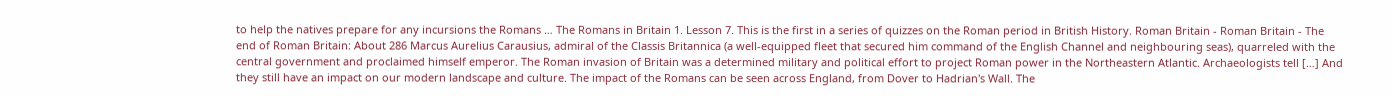to help the natives prepare for any incursions the Romans … The Romans in Britain 1. Lesson 7. This is the first in a series of quizzes on the Roman period in British History. Roman Britain - Roman Britain - The end of Roman Britain: About 286 Marcus Aurelius Carausius, admiral of the Classis Britannica (a well-equipped fleet that secured him command of the English Channel and neighbouring seas), quarreled with the central government and proclaimed himself emperor. The Roman invasion of Britain was a determined military and political effort to project Roman power in the Northeastern Atlantic. Archaeologists tell […] And they still have an impact on our modern landscape and culture. The impact of the Romans can be seen across England, from Dover to Hadrian's Wall. The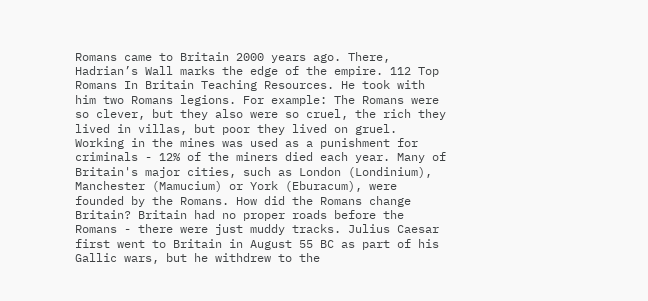Romans came to Britain 2000 years ago. There, Hadrian’s Wall marks the edge of the empire. 112 Top Romans In Britain Teaching Resources. He took with him two Romans legions. For example: The Romans were so clever, but they also were so cruel, the rich they lived in villas, but poor they lived on gruel. Working in the mines was used as a punishment for criminals - 12% of the miners died each year. Many of Britain's major cities, such as London (Londinium), Manchester (Mamucium) or York (Eburacum), were founded by the Romans. How did the Romans change Britain? Britain had no proper roads before the Romans - there were just muddy tracks. Julius Caesar first went to Britain in August 55 BC as part of his Gallic wars, but he withdrew to the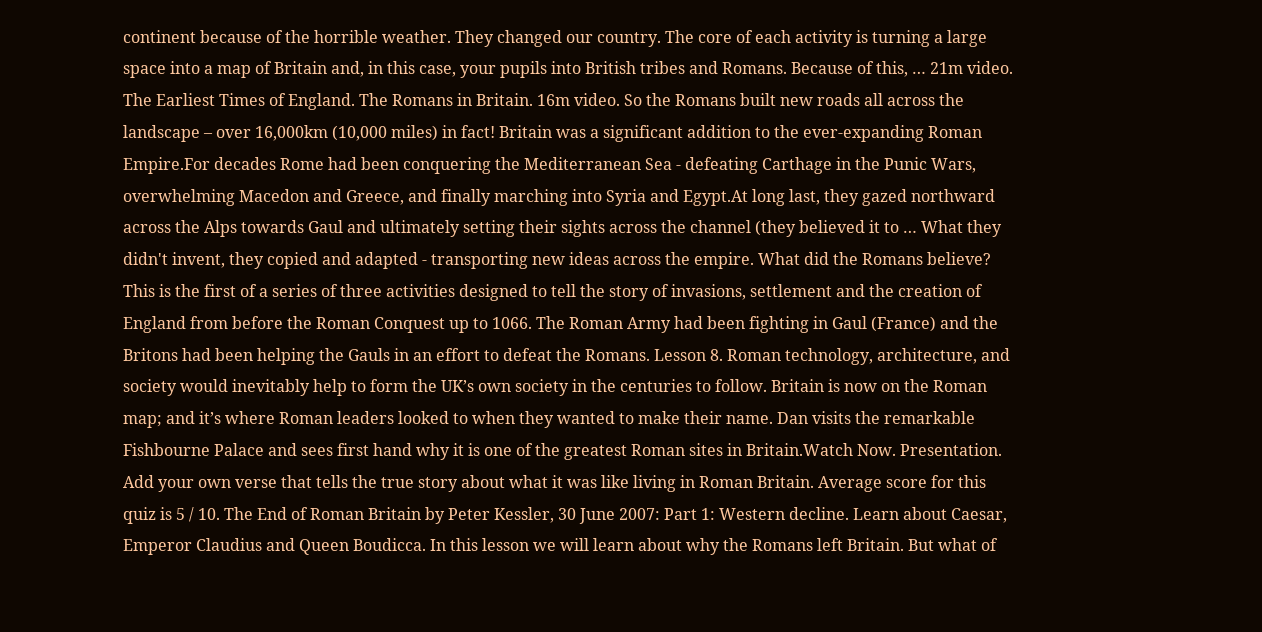continent because of the horrible weather. They changed our country. The core of each activity is turning a large space into a map of Britain and, in this case, your pupils into British tribes and Romans. Because of this, … 21m video. The Earliest Times of England. The Romans in Britain. 16m video. So the Romans built new roads all across the landscape – over 16,000km (10,000 miles) in fact! Britain was a significant addition to the ever-expanding Roman Empire.For decades Rome had been conquering the Mediterranean Sea - defeating Carthage in the Punic Wars, overwhelming Macedon and Greece, and finally marching into Syria and Egypt.At long last, they gazed northward across the Alps towards Gaul and ultimately setting their sights across the channel (they believed it to … What they didn't invent, they copied and adapted - transporting new ideas across the empire. What did the Romans believe? This is the first of a series of three activities designed to tell the story of invasions, settlement and the creation of England from before the Roman Conquest up to 1066. The Roman Army had been fighting in Gaul (France) and the Britons had been helping the Gauls in an effort to defeat the Romans. Lesson 8. Roman technology, architecture, and society would inevitably help to form the UK’s own society in the centuries to follow. Britain is now on the Roman map; and it’s where Roman leaders looked to when they wanted to make their name. Dan visits the remarkable Fishbourne Palace and sees first hand why it is one of the greatest Roman sites in Britain.Watch Now. Presentation. Add your own verse that tells the true story about what it was like living in Roman Britain. Average score for this quiz is 5 / 10. The End of Roman Britain by Peter Kessler, 30 June 2007: Part 1: Western decline. Learn about Caesar, Emperor Claudius and Queen Boudicca. In this lesson we will learn about why the Romans left Britain. But what of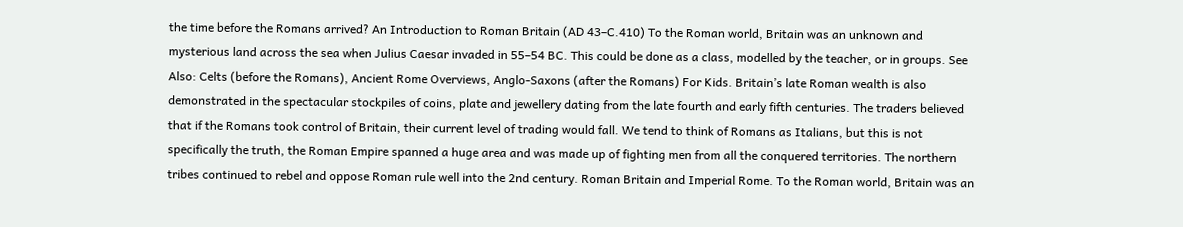the time before the Romans arrived? An Introduction to Roman Britain (AD 43–C.410) To the Roman world, Britain was an unknown and mysterious land across the sea when Julius Caesar invaded in 55–54 BC. This could be done as a class, modelled by the teacher, or in groups. See Also: Celts (before the Romans), Ancient Rome Overviews, Anglo-Saxons (after the Romans) For Kids. Britain’s late Roman wealth is also demonstrated in the spectacular stockpiles of coins, plate and jewellery dating from the late fourth and early fifth centuries. The traders believed that if the Romans took control of Britain, their current level of trading would fall. We tend to think of Romans as Italians, but this is not specifically the truth, the Roman Empire spanned a huge area and was made up of fighting men from all the conquered territories. The northern tribes continued to rebel and oppose Roman rule well into the 2nd century. Roman Britain and Imperial Rome. To the Roman world, Britain was an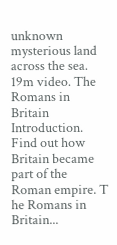unknown mysterious land across the sea. 19m video. The Romans in Britain Introduction. Find out how Britain became part of the Roman empire. T he Romans in Britain...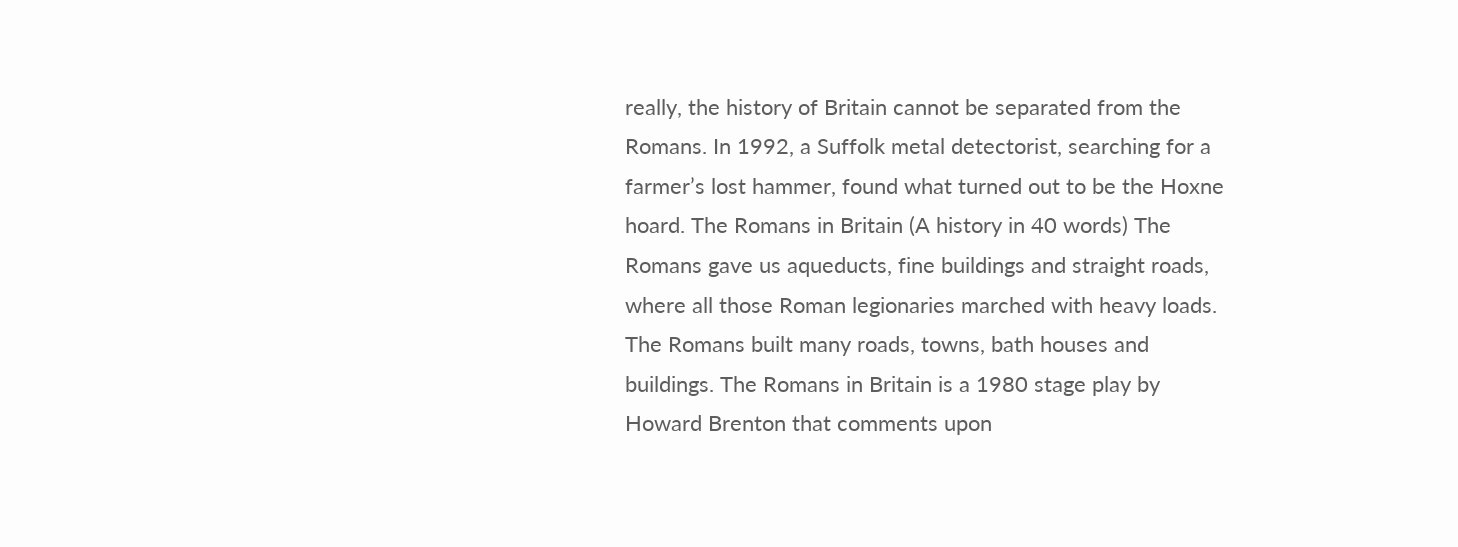really, the history of Britain cannot be separated from the Romans. In 1992, a Suffolk metal detectorist, searching for a farmer’s lost hammer, found what turned out to be the Hoxne hoard. The Romans in Britain (A history in 40 words) The Romans gave us aqueducts, fine buildings and straight roads, where all those Roman legionaries marched with heavy loads. The Romans built many roads, towns, bath houses and buildings. The Romans in Britain is a 1980 stage play by Howard Brenton that comments upon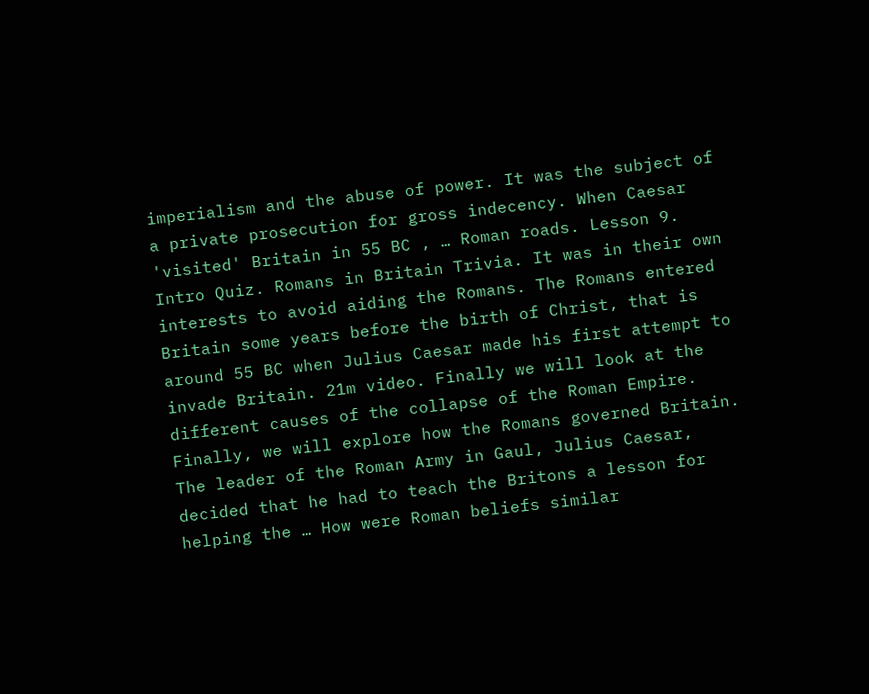imperialism and the abuse of power. It was the subject of a private prosecution for gross indecency. When Caesar 'visited' Britain in 55 BC , … Roman roads. Lesson 9. Intro Quiz. Romans in Britain Trivia. It was in their own interests to avoid aiding the Romans. The Romans entered Britain some years before the birth of Christ, that is around 55 BC when Julius Caesar made his first attempt to invade Britain. 21m video. Finally we will look at the different causes of the collapse of the Roman Empire. Finally, we will explore how the Romans governed Britain. The leader of the Roman Army in Gaul, Julius Caesar, decided that he had to teach the Britons a lesson for helping the … How were Roman beliefs similar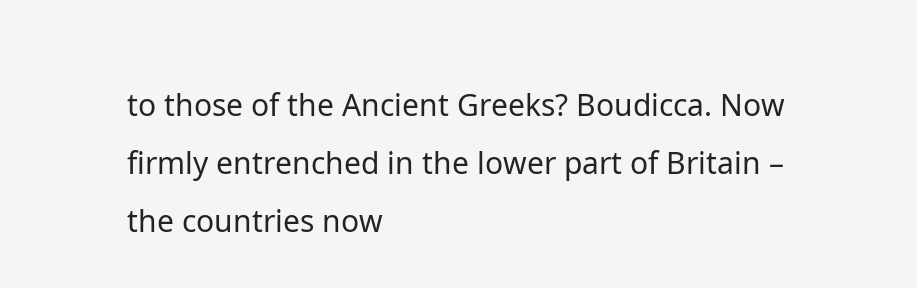to those of the Ancient Greeks? Boudicca. Now firmly entrenched in the lower part of Britain – the countries now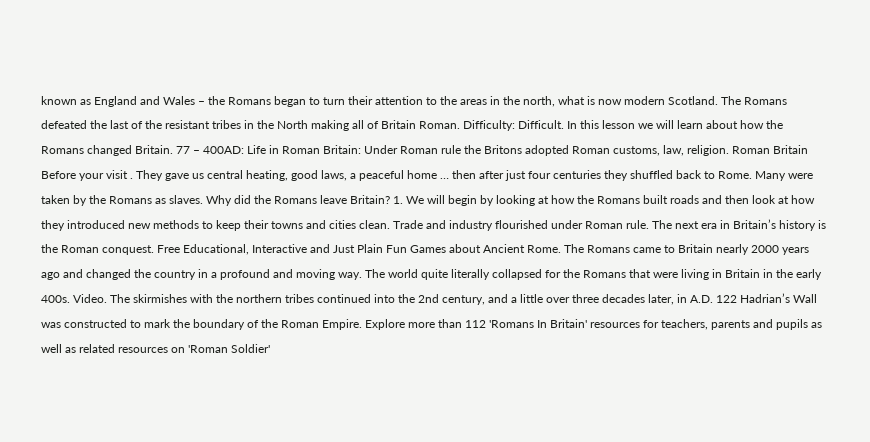known as England and Wales – the Romans began to turn their attention to the areas in the north, what is now modern Scotland. The Romans defeated the last of the resistant tribes in the North making all of Britain Roman. Difficulty: Difficult. In this lesson we will learn about how the Romans changed Britain. 77 – 400AD: Life in Roman Britain: Under Roman rule the Britons adopted Roman customs, law, religion. Roman Britain Before your visit . They gave us central heating, good laws, a peaceful home … then after just four centuries they shuffled back to Rome. Many were taken by the Romans as slaves. Why did the Romans leave Britain? 1. We will begin by looking at how the Romans built roads and then look at how they introduced new methods to keep their towns and cities clean. Trade and industry flourished under Roman rule. The next era in Britain’s history is the Roman conquest. Free Educational, Interactive and Just Plain Fun Games about Ancient Rome. The Romans came to Britain nearly 2000 years ago and changed the country in a profound and moving way. The world quite literally collapsed for the Romans that were living in Britain in the early 400s. Video. The skirmishes with the northern tribes continued into the 2nd century, and a little over three decades later, in A.D. 122 Hadrian’s Wall was constructed to mark the boundary of the Roman Empire. Explore more than 112 'Romans In Britain' resources for teachers, parents and pupils as well as related resources on 'Roman Soldier'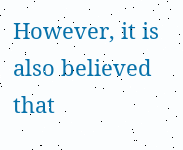However, it is also believed that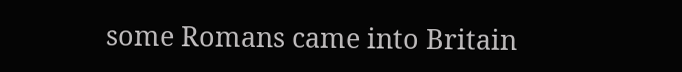some Romans came into Britain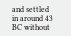and settled in around 43 BC without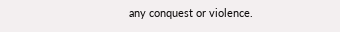any conquest or violence.